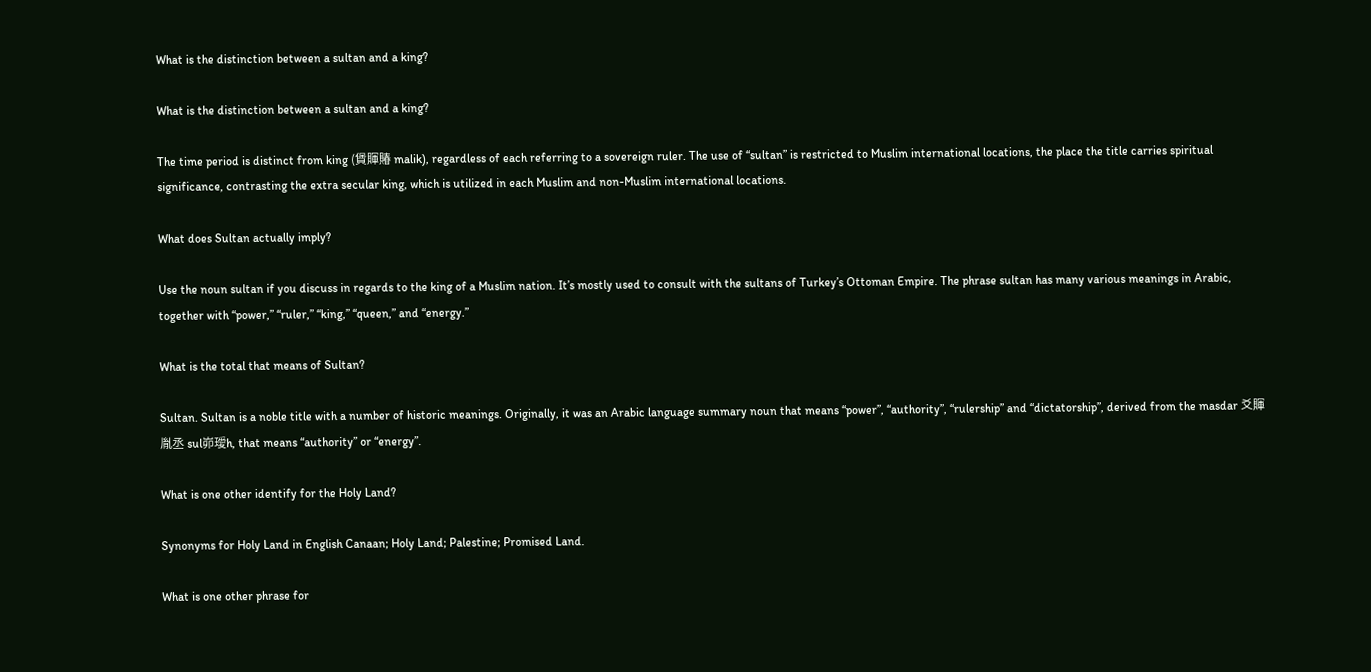What is the distinction between a sultan and a king?

What is the distinction between a sultan and a king?

The time period is distinct from king (賲賱賰 malik), regardless of each referring to a sovereign ruler. The use of “sultan” is restricted to Muslim international locations, the place the title carries spiritual significance, contrasting the extra secular king, which is utilized in each Muslim and non-Muslim international locations.

What does Sultan actually imply?

Use the noun sultan if you discuss in regards to the king of a Muslim nation. It’s mostly used to consult with the sultans of Turkey’s Ottoman Empire. The phrase sultan has many various meanings in Arabic, together with “power,” “ruler,” “king,” “queen,” and “energy.”

What is the total that means of Sultan?

Sultan. Sultan is a noble title with a number of historic meanings. Originally, it was an Arabic language summary noun that means “power”, “authority”, “rulership” and “dictatorship”, derived from the masdar 爻賱胤丞 sul峁璦h, that means “authority” or “energy”.

What is one other identify for the Holy Land?

Synonyms for Holy Land in English Canaan; Holy Land; Palestine; Promised Land.

What is one other phrase for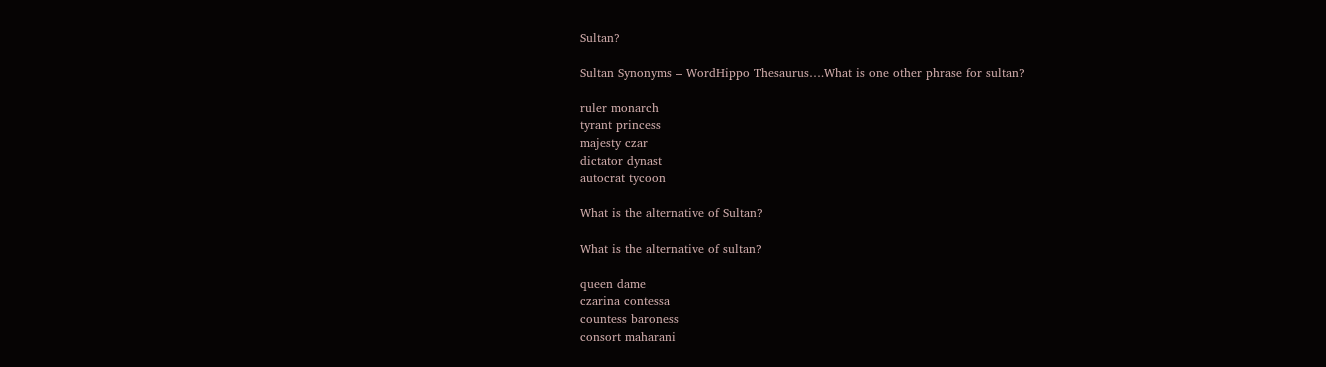Sultan?

Sultan Synonyms – WordHippo Thesaurus….What is one other phrase for sultan?

ruler monarch
tyrant princess
majesty czar
dictator dynast
autocrat tycoon

What is the alternative of Sultan?

What is the alternative of sultan?

queen dame
czarina contessa
countess baroness
consort maharani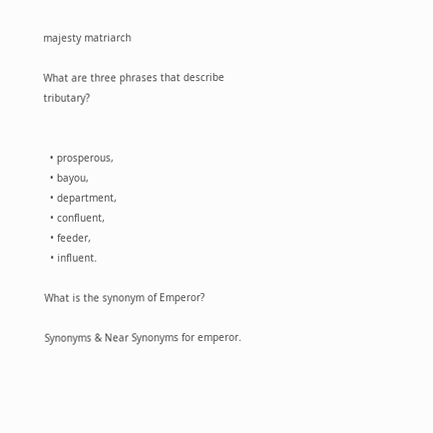majesty matriarch

What are three phrases that describe tributary?


  • prosperous,
  • bayou,
  • department,
  • confluent,
  • feeder,
  • influent.

What is the synonym of Emperor?

Synonyms & Near Synonyms for emperor.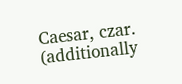Caesar, czar. (additionally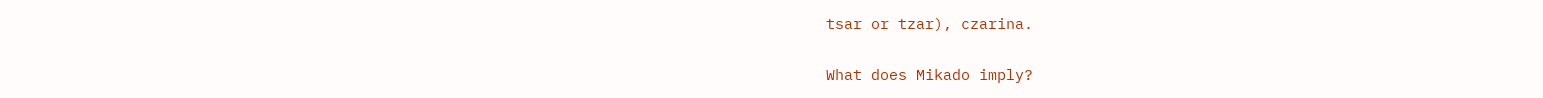tsar or tzar), czarina.

What does Mikado imply?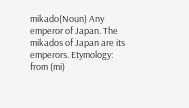mikado(Noun) Any emperor of Japan. The mikados of Japan are its emperors. Etymology: from (mi)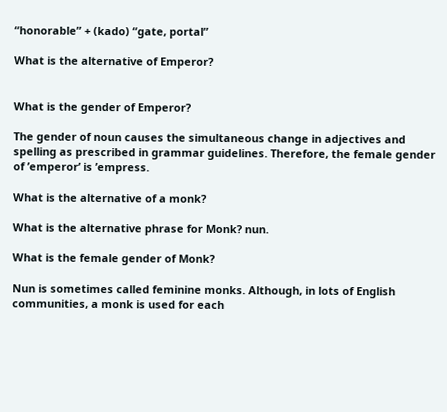“honorable” + (kado) “gate, portal”

What is the alternative of Emperor?


What is the gender of Emperor?

The gender of noun causes the simultaneous change in adjectives and spelling as prescribed in grammar guidelines. Therefore, the female gender of ’emperor’ is ’empress.

What is the alternative of a monk?

What is the alternative phrase for Monk? nun.

What is the female gender of Monk?

Nun is sometimes called feminine monks. Although, in lots of English communities, a monk is used for each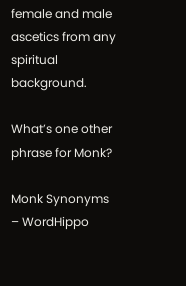female and male ascetics from any spiritual background.

What’s one other phrase for Monk?

Monk Synonyms – WordHippo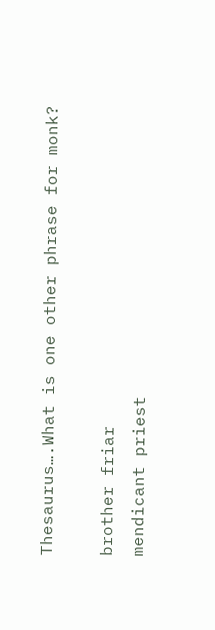Thesaurus….What is one other phrase for monk?

brother friar
mendicant priest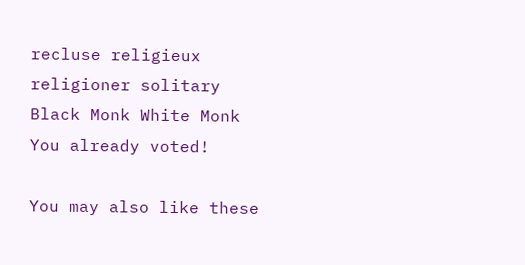recluse religieux
religioner solitary
Black Monk White Monk
You already voted!

You may also like these